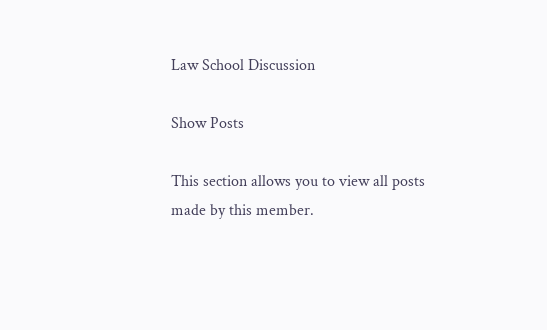Law School Discussion

Show Posts

This section allows you to view all posts made by this member.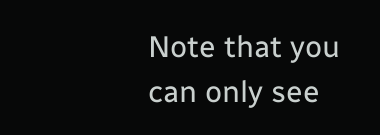Note that you can only see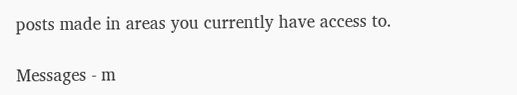posts made in areas you currently have access to.

Messages - m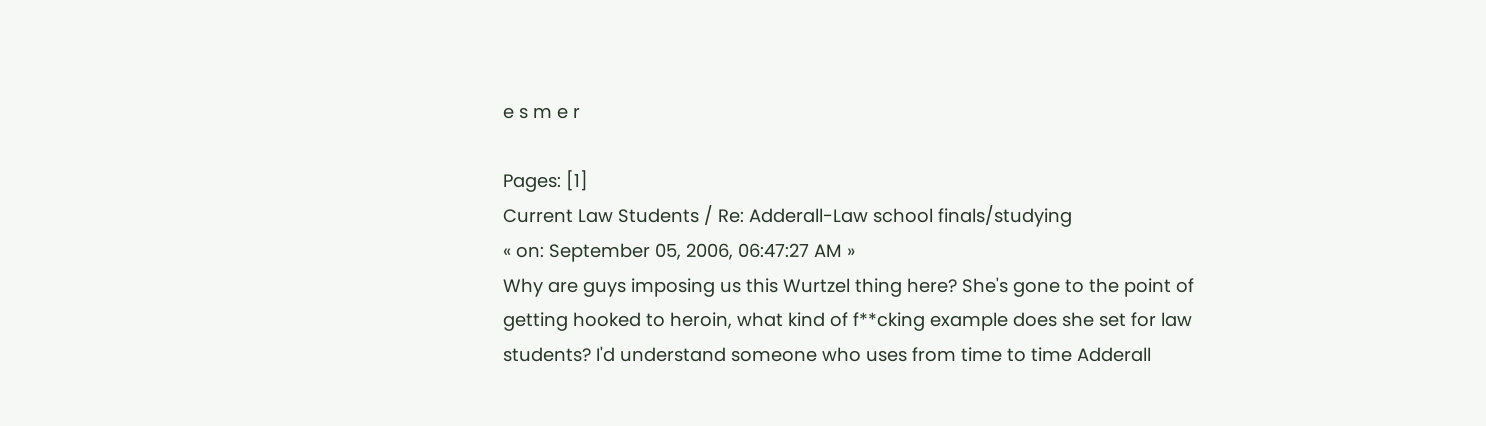e s m e r

Pages: [1]
Current Law Students / Re: Adderall-Law school finals/studying
« on: September 05, 2006, 06:47:27 AM »
Why are guys imposing us this Wurtzel thing here? She's gone to the point of getting hooked to heroin, what kind of f**cking example does she set for law students? I'd understand someone who uses from time to time Adderall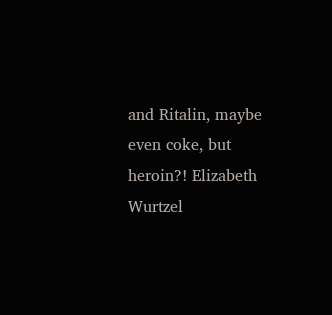and Ritalin, maybe even coke, but heroin?! Elizabeth Wurtzel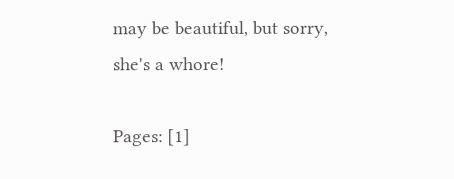may be beautiful, but sorry, she's a whore!

Pages: [1]